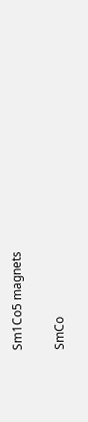Sm1Co5 magnets


SmCo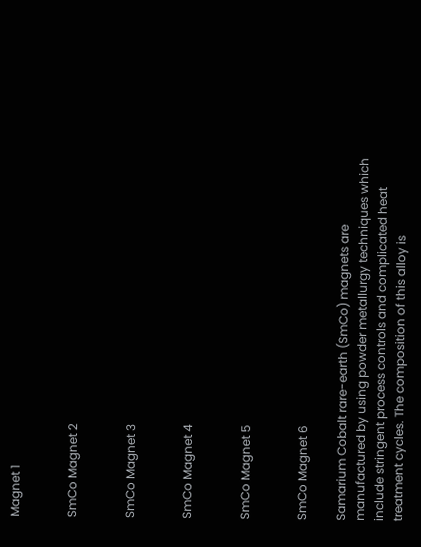Magnet 1


SmCo Magnet 2


SmCo Magnet 3


SmCo Magnet 4


SmCo Magnet 5


SmCo Magnet 6

Samarium Cobalt rare-earth (SmCo) magnets are manufactured by using powder metallurgy techniques which include stringent process controls and complicated heat treatment cycles. The composition of this alloy is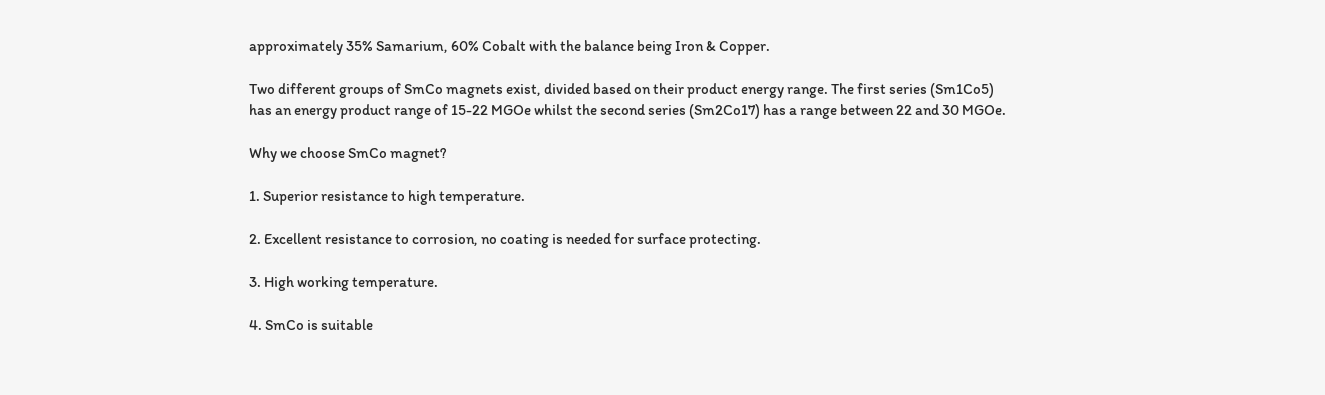approximately 35% Samarium, 60% Cobalt with the balance being Iron & Copper.

Two different groups of SmCo magnets exist, divided based on their product energy range. The first series (Sm1Co5) has an energy product range of 15-22 MGOe whilst the second series (Sm2Co17) has a range between 22 and 30 MGOe.

Why we choose SmCo magnet?

1. Superior resistance to high temperature.

2. Excellent resistance to corrosion, no coating is needed for surface protecting.

3. High working temperature.

4. SmCo is suitable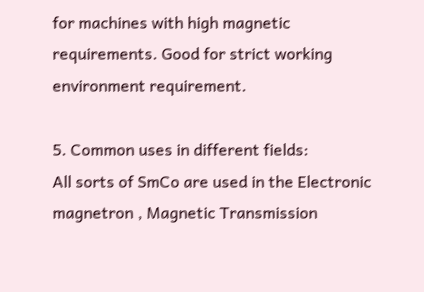for machines with high magnetic requirements. Good for strict working environment requirement.

5. Common uses in different fields:
All sorts of SmCo are used in the Electronic magnetron , Magnetic Transmission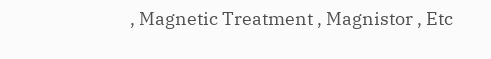, Magnetic Treatment , Magnistor , Etc